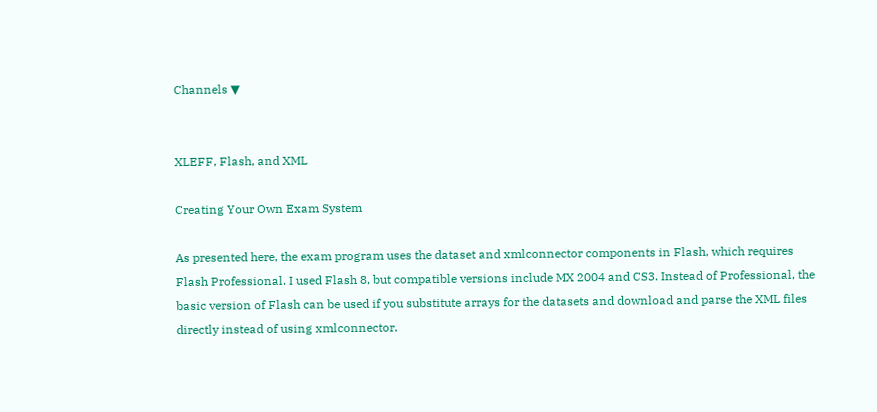Channels ▼


XLEFF, Flash, and XML

Creating Your Own Exam System

As presented here, the exam program uses the dataset and xmlconnector components in Flash, which requires Flash Professional. I used Flash 8, but compatible versions include MX 2004 and CS3. Instead of Professional, the basic version of Flash can be used if you substitute arrays for the datasets and download and parse the XML files directly instead of using xmlconnector.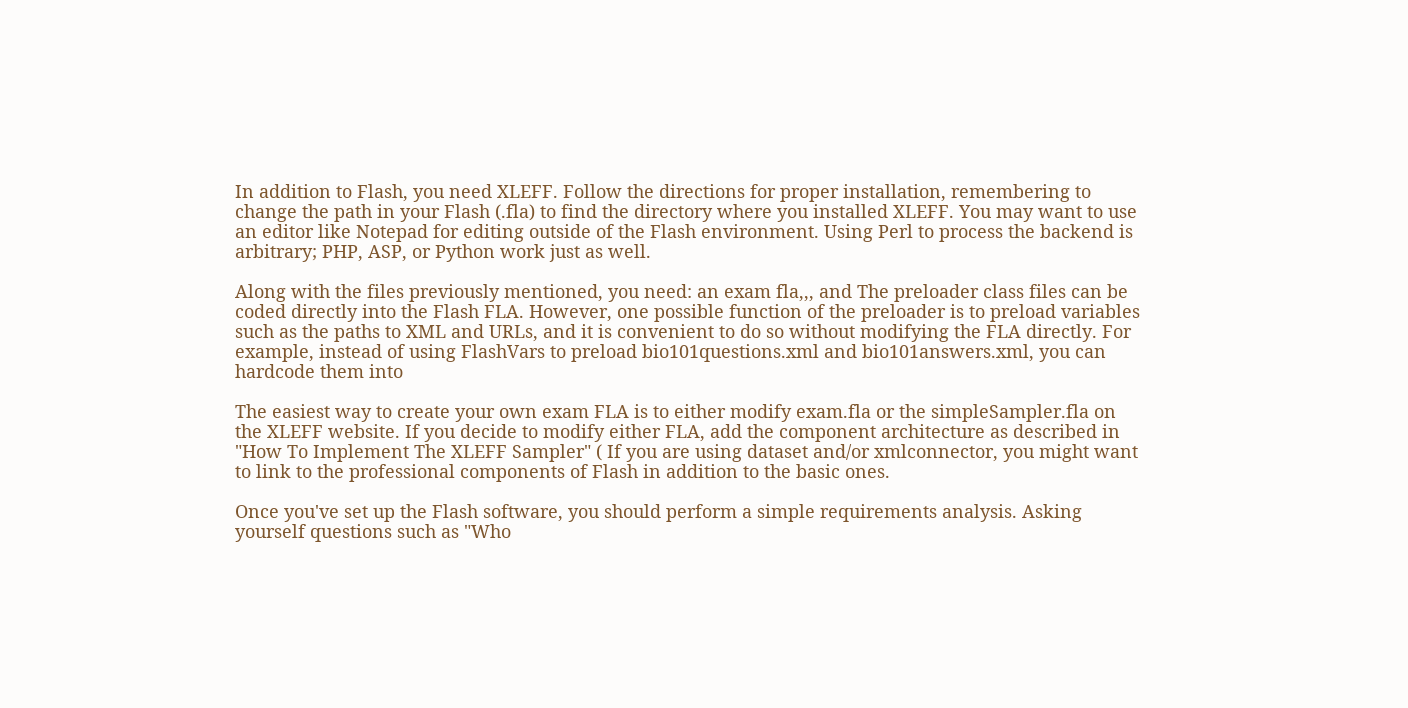In addition to Flash, you need XLEFF. Follow the directions for proper installation, remembering to change the path in your Flash (.fla) to find the directory where you installed XLEFF. You may want to use an editor like Notepad for editing outside of the Flash environment. Using Perl to process the backend is arbitrary; PHP, ASP, or Python work just as well.

Along with the files previously mentioned, you need: an exam fla,,, and The preloader class files can be coded directly into the Flash FLA. However, one possible function of the preloader is to preload variables such as the paths to XML and URLs, and it is convenient to do so without modifying the FLA directly. For example, instead of using FlashVars to preload bio101questions.xml and bio101answers.xml, you can hardcode them into

The easiest way to create your own exam FLA is to either modify exam.fla or the simpleSampler.fla on the XLEFF website. If you decide to modify either FLA, add the component architecture as described in "How To Implement The XLEFF Sampler" ( If you are using dataset and/or xmlconnector, you might want to link to the professional components of Flash in addition to the basic ones.

Once you've set up the Flash software, you should perform a simple requirements analysis. Asking yourself questions such as "Who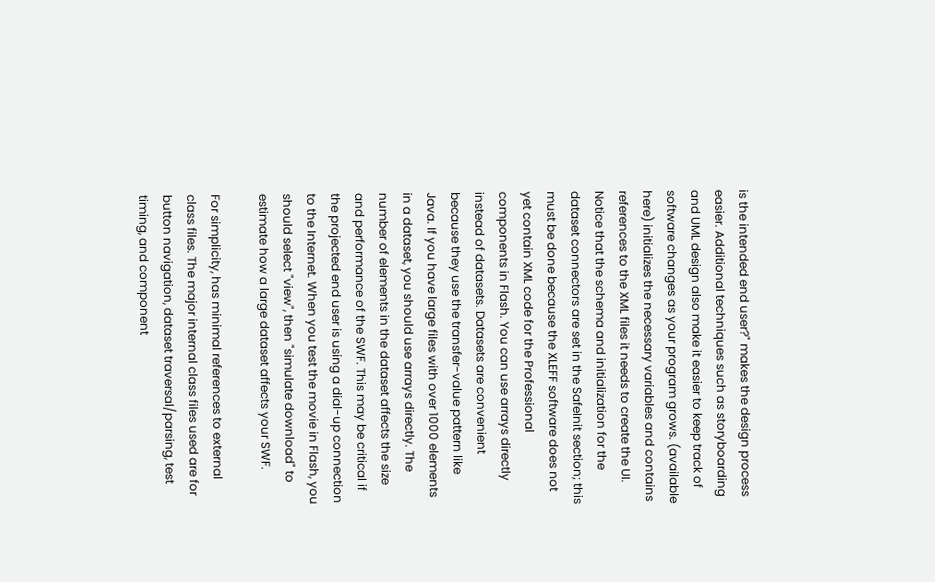is the intended end user?" makes the design process easier. Additional techniques such as storyboarding and UML design also make it easier to keep track of software changes as your program grows. (available here) initializes the necessary variables and contains references to the XML files it needs to create the UI. Notice that the schema and initialization for the dataset connectors are set in the SafeInit section; this must be done because the XLEFF software does not yet contain XML code for the Professional components in Flash. You can use arrays directly instead of datasets. Datasets are convenient because they use the transfer-value pattern like Java. If you have large files with over 1000 elements in a dataset, you should use arrays directly. The number of elements in the dataset affects the size and performance of the SWF. This may be critical if the projected end user is using a dial-up connection to the Internet. When you test the movie in Flash, you should select "view", then "simulate download" to estimate how a large dataset affects your SWF.

For simplicity, has minimal references to external class files. The major internal class files used are for button navigation, dataset traversal/parsing, test timing, and component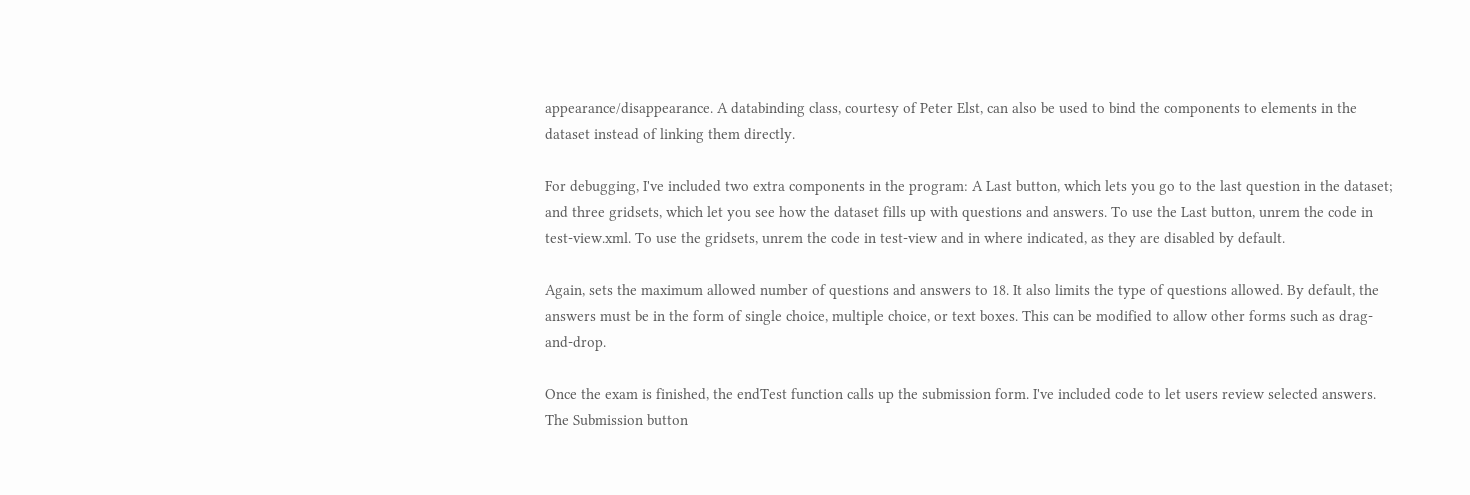appearance/disappearance. A databinding class, courtesy of Peter Elst, can also be used to bind the components to elements in the dataset instead of linking them directly.

For debugging, I've included two extra components in the program: A Last button, which lets you go to the last question in the dataset; and three gridsets, which let you see how the dataset fills up with questions and answers. To use the Last button, unrem the code in test-view.xml. To use the gridsets, unrem the code in test-view and in where indicated, as they are disabled by default.

Again, sets the maximum allowed number of questions and answers to 18. It also limits the type of questions allowed. By default, the answers must be in the form of single choice, multiple choice, or text boxes. This can be modified to allow other forms such as drag-and-drop.

Once the exam is finished, the endTest function calls up the submission form. I've included code to let users review selected answers. The Submission button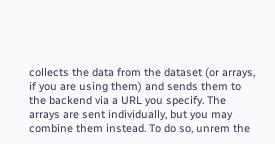collects the data from the dataset (or arrays, if you are using them) and sends them to the backend via a URL you specify. The arrays are sent individually, but you may combine them instead. To do so, unrem the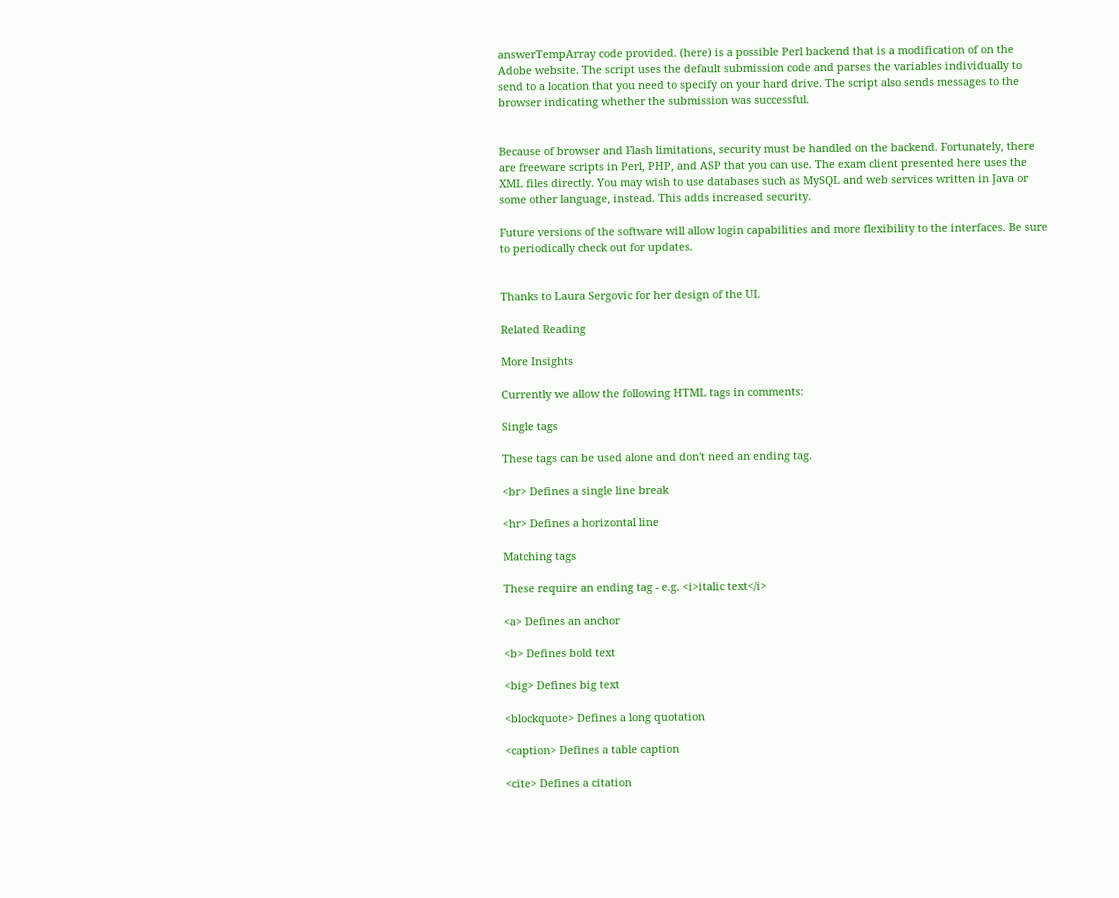answerTempArray code provided. (here) is a possible Perl backend that is a modification of on the Adobe website. The script uses the default submission code and parses the variables individually to send to a location that you need to specify on your hard drive. The script also sends messages to the browser indicating whether the submission was successful.


Because of browser and Flash limitations, security must be handled on the backend. Fortunately, there are freeware scripts in Perl, PHP, and ASP that you can use. The exam client presented here uses the XML files directly. You may wish to use databases such as MySQL and web services written in Java or some other language, instead. This adds increased security.

Future versions of the software will allow login capabilities and more flexibility to the interfaces. Be sure to periodically check out for updates.


Thanks to Laura Sergovic for her design of the UI.

Related Reading

More Insights

Currently we allow the following HTML tags in comments:

Single tags

These tags can be used alone and don't need an ending tag.

<br> Defines a single line break

<hr> Defines a horizontal line

Matching tags

These require an ending tag - e.g. <i>italic text</i>

<a> Defines an anchor

<b> Defines bold text

<big> Defines big text

<blockquote> Defines a long quotation

<caption> Defines a table caption

<cite> Defines a citation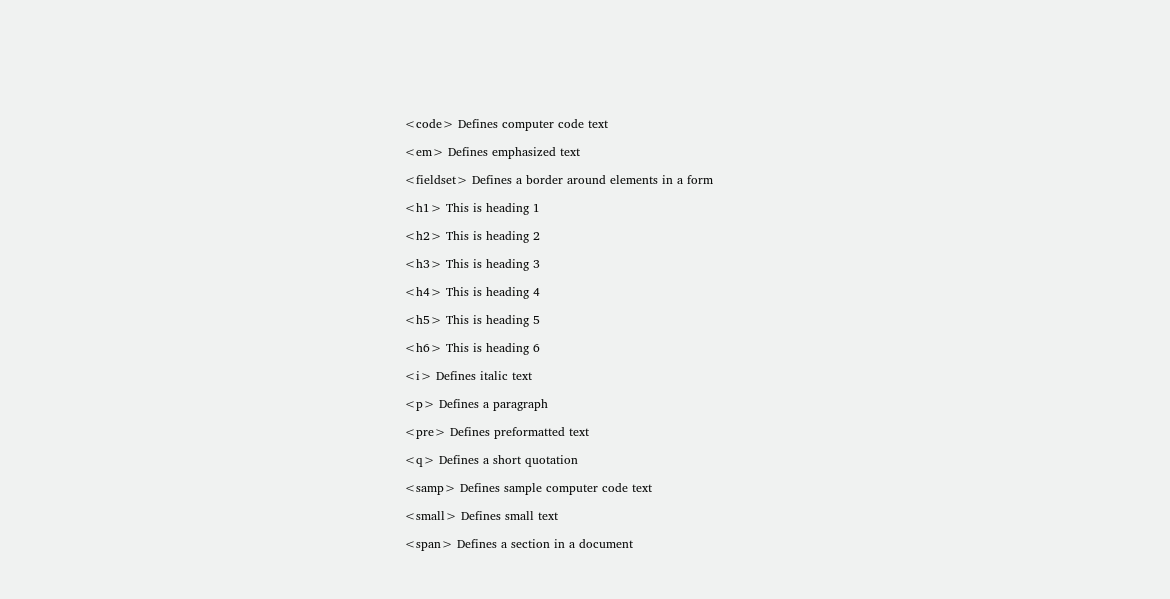<code> Defines computer code text

<em> Defines emphasized text

<fieldset> Defines a border around elements in a form

<h1> This is heading 1

<h2> This is heading 2

<h3> This is heading 3

<h4> This is heading 4

<h5> This is heading 5

<h6> This is heading 6

<i> Defines italic text

<p> Defines a paragraph

<pre> Defines preformatted text

<q> Defines a short quotation

<samp> Defines sample computer code text

<small> Defines small text

<span> Defines a section in a document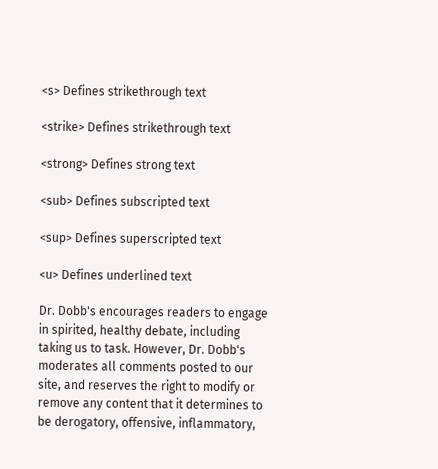<s> Defines strikethrough text

<strike> Defines strikethrough text

<strong> Defines strong text

<sub> Defines subscripted text

<sup> Defines superscripted text

<u> Defines underlined text

Dr. Dobb's encourages readers to engage in spirited, healthy debate, including taking us to task. However, Dr. Dobb's moderates all comments posted to our site, and reserves the right to modify or remove any content that it determines to be derogatory, offensive, inflammatory,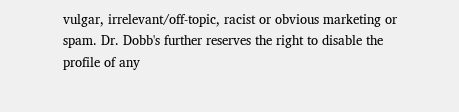vulgar, irrelevant/off-topic, racist or obvious marketing or spam. Dr. Dobb's further reserves the right to disable the profile of any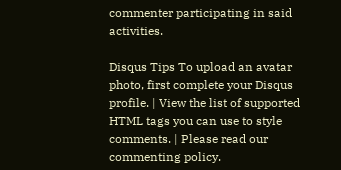commenter participating in said activities.

Disqus Tips To upload an avatar photo, first complete your Disqus profile. | View the list of supported HTML tags you can use to style comments. | Please read our commenting policy.